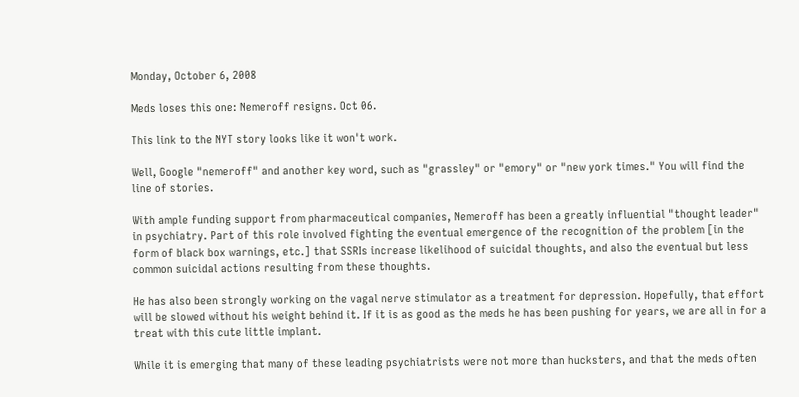Monday, October 6, 2008

Meds loses this one: Nemeroff resigns. Oct 06.

This link to the NYT story looks like it won't work.

Well, Google "nemeroff" and another key word, such as "grassley" or "emory" or "new york times." You will find the line of stories.

With ample funding support from pharmaceutical companies, Nemeroff has been a greatly influential "thought leader" in psychiatry. Part of this role involved fighting the eventual emergence of the recognition of the problem [in the form of black box warnings, etc.] that SSRIs increase likelihood of suicidal thoughts, and also the eventual but less common suicidal actions resulting from these thoughts.

He has also been strongly working on the vagal nerve stimulator as a treatment for depression. Hopefully, that effort will be slowed without his weight behind it. If it is as good as the meds he has been pushing for years, we are all in for a treat with this cute little implant.

While it is emerging that many of these leading psychiatrists were not more than hucksters, and that the meds often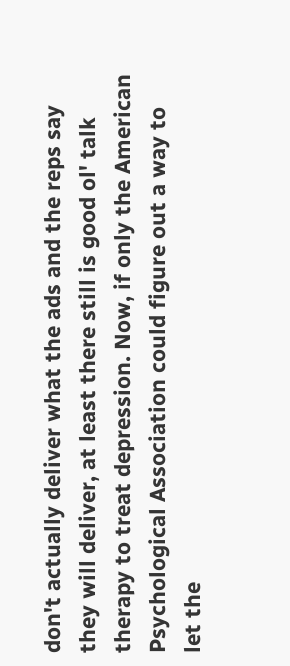don't actually deliver what the ads and the reps say they will deliver, at least there still is good ol' talk therapy to treat depression. Now, if only the American Psychological Association could figure out a way to let the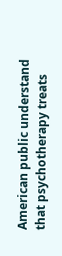American public understand that psychotherapy treats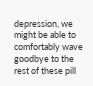depression, we might be able to comfortably wave goodbye to the rest of these pill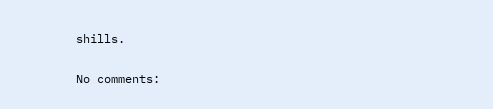shills.

No comments: